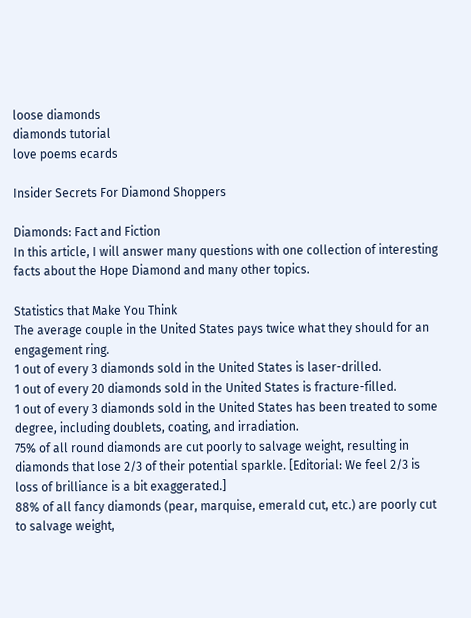loose diamonds
diamonds tutorial
love poems ecards

Insider Secrets For Diamond Shoppers

Diamonds: Fact and Fiction
In this article, I will answer many questions with one collection of interesting facts about the Hope Diamond and many other topics.

Statistics that Make You Think
The average couple in the United States pays twice what they should for an engagement ring.
1 out of every 3 diamonds sold in the United States is laser-drilled.
1 out of every 20 diamonds sold in the United States is fracture-filled.
1 out of every 3 diamonds sold in the United States has been treated to some degree, including doublets, coating, and irradiation.
75% of all round diamonds are cut poorly to salvage weight, resulting in diamonds that lose 2/3 of their potential sparkle. [Editorial: We feel 2/3 is loss of brilliance is a bit exaggerated.]
88% of all fancy diamonds (pear, marquise, emerald cut, etc.) are poorly cut to salvage weight,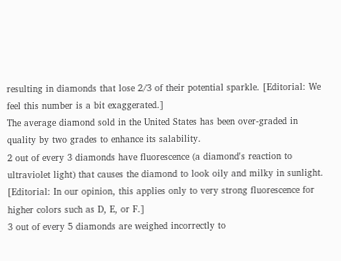resulting in diamonds that lose 2/3 of their potential sparkle. [Editorial: We feel this number is a bit exaggerated.]
The average diamond sold in the United States has been over-graded in quality by two grades to enhance its salability.
2 out of every 3 diamonds have fluorescence (a diamond's reaction to ultraviolet light) that causes the diamond to look oily and milky in sunlight. [Editorial: In our opinion, this applies only to very strong fluorescence for higher colors such as D, E, or F.]
3 out of every 5 diamonds are weighed incorrectly to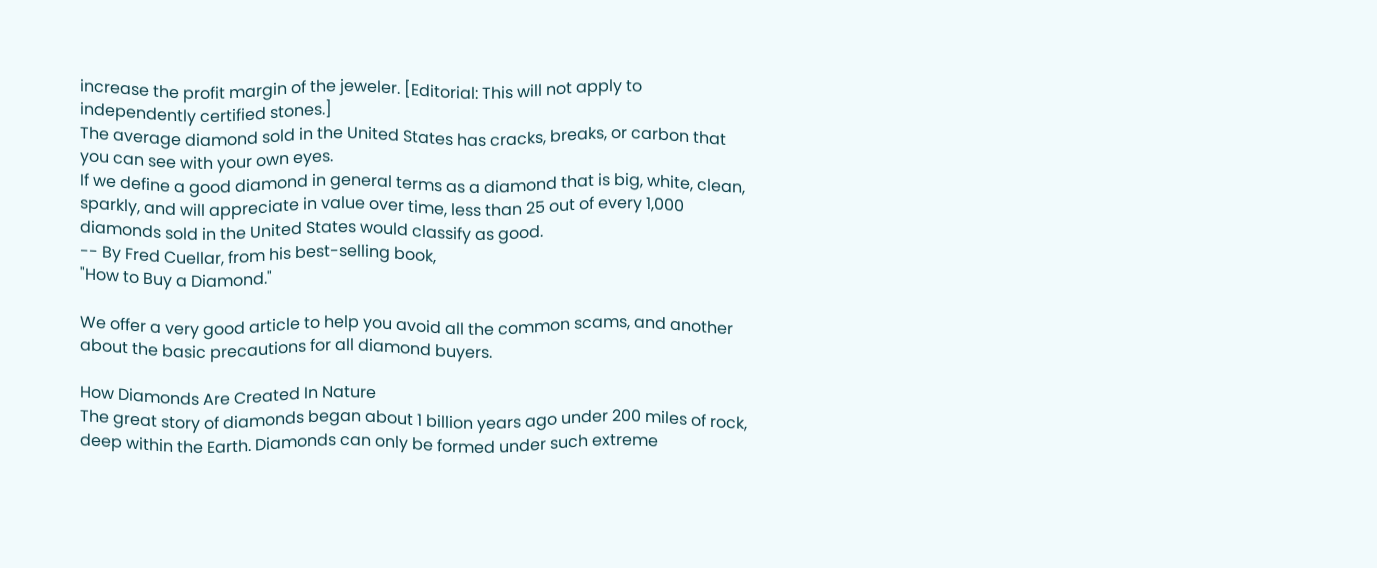increase the profit margin of the jeweler. [Editorial: This will not apply to independently certified stones.]
The average diamond sold in the United States has cracks, breaks, or carbon that you can see with your own eyes.
If we define a good diamond in general terms as a diamond that is big, white, clean, sparkly, and will appreciate in value over time, less than 25 out of every 1,000 diamonds sold in the United States would classify as good.
-- By Fred Cuellar, from his best-selling book,
"How to Buy a Diamond."

We offer a very good article to help you avoid all the common scams, and another about the basic precautions for all diamond buyers.

How Diamonds Are Created In Nature
The great story of diamonds began about 1 billion years ago under 200 miles of rock, deep within the Earth. Diamonds can only be formed under such extreme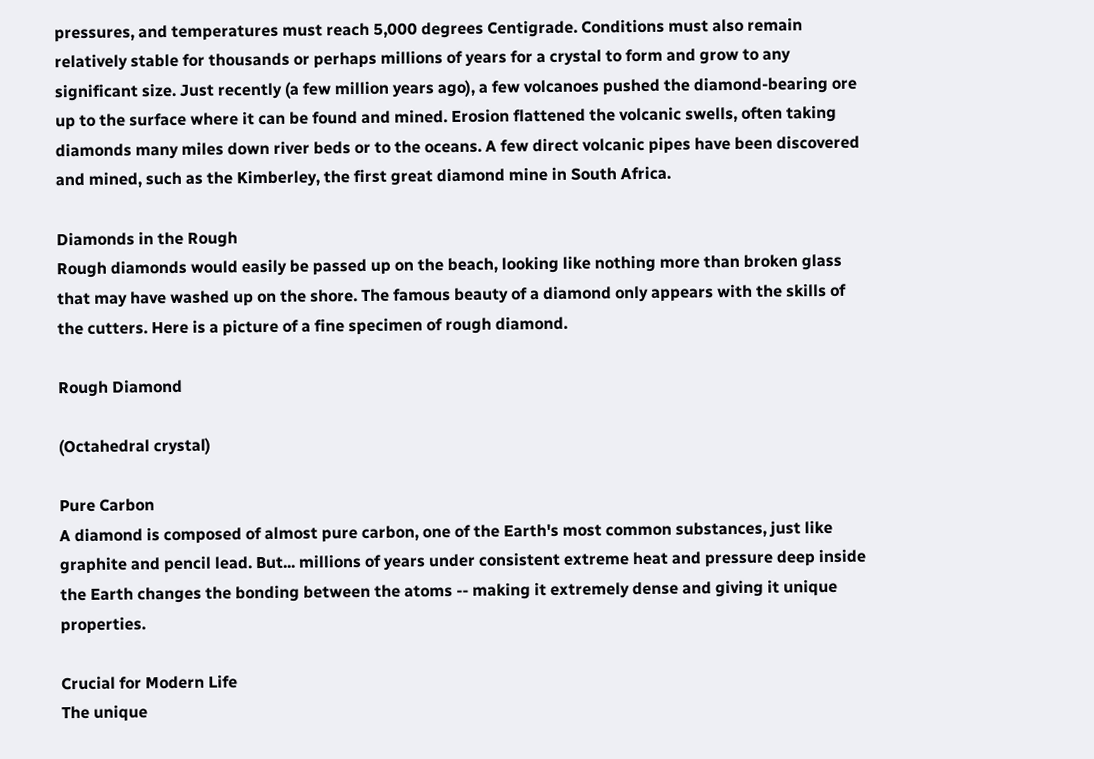pressures, and temperatures must reach 5,000 degrees Centigrade. Conditions must also remain relatively stable for thousands or perhaps millions of years for a crystal to form and grow to any significant size. Just recently (a few million years ago), a few volcanoes pushed the diamond-bearing ore up to the surface where it can be found and mined. Erosion flattened the volcanic swells, often taking diamonds many miles down river beds or to the oceans. A few direct volcanic pipes have been discovered and mined, such as the Kimberley, the first great diamond mine in South Africa.

Diamonds in the Rough
Rough diamonds would easily be passed up on the beach, looking like nothing more than broken glass that may have washed up on the shore. The famous beauty of a diamond only appears with the skills of the cutters. Here is a picture of a fine specimen of rough diamond.

Rough Diamond

(Octahedral crystal)

Pure Carbon
A diamond is composed of almost pure carbon, one of the Earth's most common substances, just like graphite and pencil lead. But... millions of years under consistent extreme heat and pressure deep inside the Earth changes the bonding between the atoms -- making it extremely dense and giving it unique properties.

Crucial for Modern Life
The unique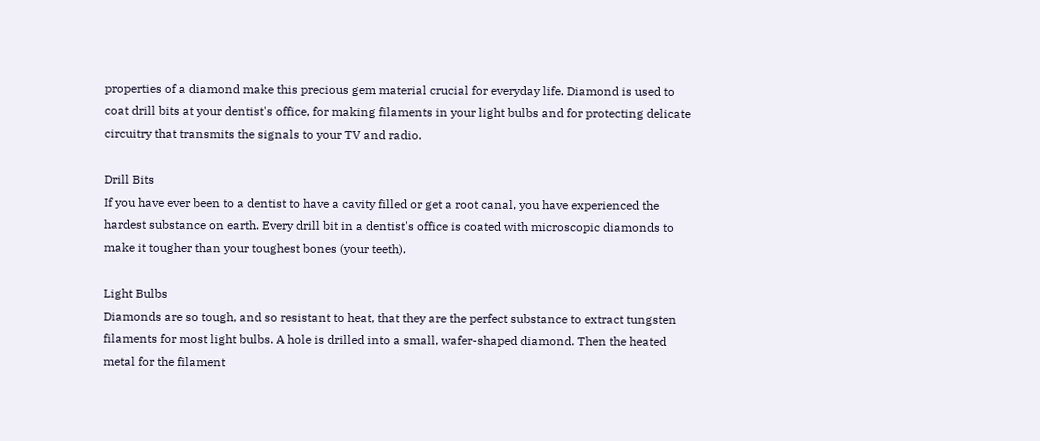properties of a diamond make this precious gem material crucial for everyday life. Diamond is used to coat drill bits at your dentist's office, for making filaments in your light bulbs and for protecting delicate circuitry that transmits the signals to your TV and radio.

Drill Bits
If you have ever been to a dentist to have a cavity filled or get a root canal, you have experienced the hardest substance on earth. Every drill bit in a dentist's office is coated with microscopic diamonds to make it tougher than your toughest bones (your teeth).

Light Bulbs
Diamonds are so tough, and so resistant to heat, that they are the perfect substance to extract tungsten filaments for most light bulbs. A hole is drilled into a small, wafer-shaped diamond. Then the heated metal for the filament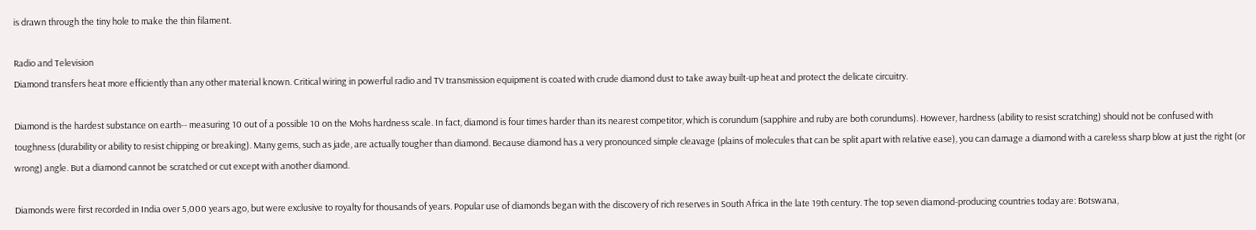is drawn through the tiny hole to make the thin filament.

Radio and Television
Diamond transfers heat more efficiently than any other material known. Critical wiring in powerful radio and TV transmission equipment is coated with crude diamond dust to take away built-up heat and protect the delicate circuitry.

Diamond is the hardest substance on earth-- measuring 10 out of a possible 10 on the Mohs hardness scale. In fact, diamond is four times harder than its nearest competitor, which is corundum (sapphire and ruby are both corundums). However, hardness (ability to resist scratching) should not be confused with toughness (durability or ability to resist chipping or breaking). Many gems, such as jade, are actually tougher than diamond. Because diamond has a very pronounced simple cleavage (plains of molecules that can be split apart with relative ease), you can damage a diamond with a careless sharp blow at just the right (or wrong) angle. But a diamond cannot be scratched or cut except with another diamond.

Diamonds were first recorded in India over 5,000 years ago, but were exclusive to royalty for thousands of years. Popular use of diamonds began with the discovery of rich reserves in South Africa in the late 19th century. The top seven diamond-producing countries today are: Botswana,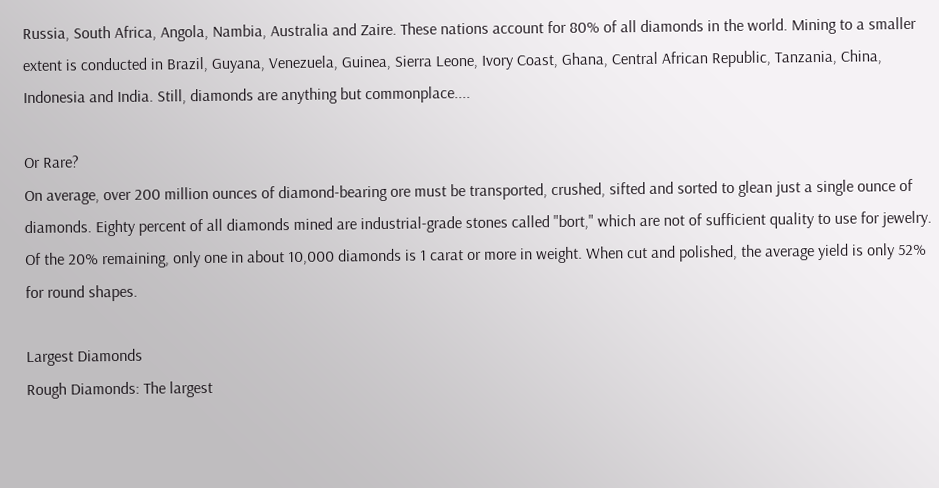Russia, South Africa, Angola, Nambia, Australia and Zaire. These nations account for 80% of all diamonds in the world. Mining to a smaller extent is conducted in Brazil, Guyana, Venezuela, Guinea, Sierra Leone, Ivory Coast, Ghana, Central African Republic, Tanzania, China, Indonesia and India. Still, diamonds are anything but commonplace....

Or Rare?
On average, over 200 million ounces of diamond-bearing ore must be transported, crushed, sifted and sorted to glean just a single ounce of diamonds. Eighty percent of all diamonds mined are industrial-grade stones called "bort," which are not of sufficient quality to use for jewelry. Of the 20% remaining, only one in about 10,000 diamonds is 1 carat or more in weight. When cut and polished, the average yield is only 52% for round shapes.

Largest Diamonds
Rough Diamonds: The largest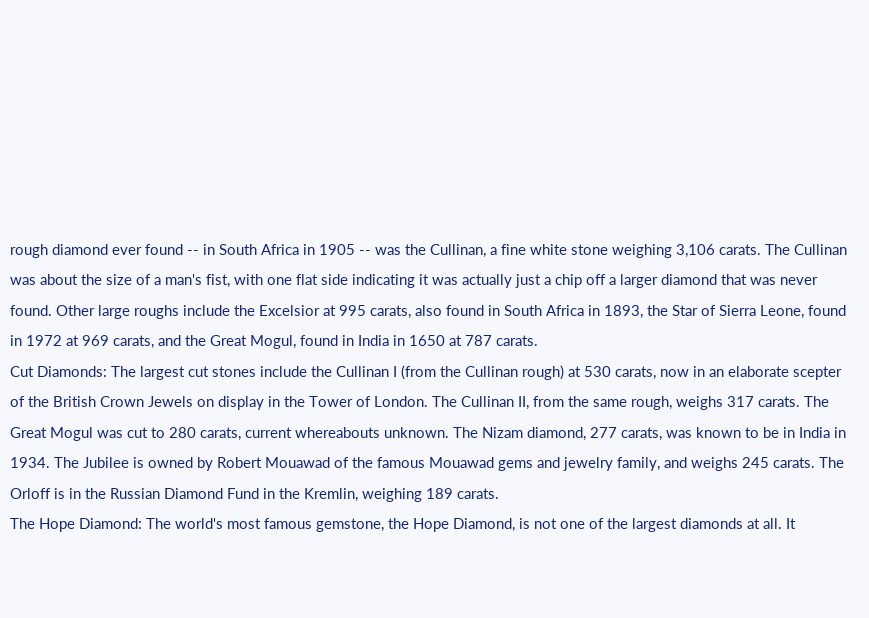rough diamond ever found -- in South Africa in 1905 -- was the Cullinan, a fine white stone weighing 3,106 carats. The Cullinan was about the size of a man's fist, with one flat side indicating it was actually just a chip off a larger diamond that was never found. Other large roughs include the Excelsior at 995 carats, also found in South Africa in 1893, the Star of Sierra Leone, found in 1972 at 969 carats, and the Great Mogul, found in India in 1650 at 787 carats.
Cut Diamonds: The largest cut stones include the Cullinan I (from the Cullinan rough) at 530 carats, now in an elaborate scepter of the British Crown Jewels on display in the Tower of London. The Cullinan II, from the same rough, weighs 317 carats. The Great Mogul was cut to 280 carats, current whereabouts unknown. The Nizam diamond, 277 carats, was known to be in India in 1934. The Jubilee is owned by Robert Mouawad of the famous Mouawad gems and jewelry family, and weighs 245 carats. The Orloff is in the Russian Diamond Fund in the Kremlin, weighing 189 carats.
The Hope Diamond: The world's most famous gemstone, the Hope Diamond, is not one of the largest diamonds at all. It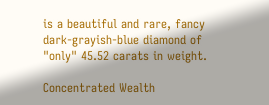is a beautiful and rare, fancy dark-grayish-blue diamond of "only" 45.52 carats in weight.

Concentrated Wealth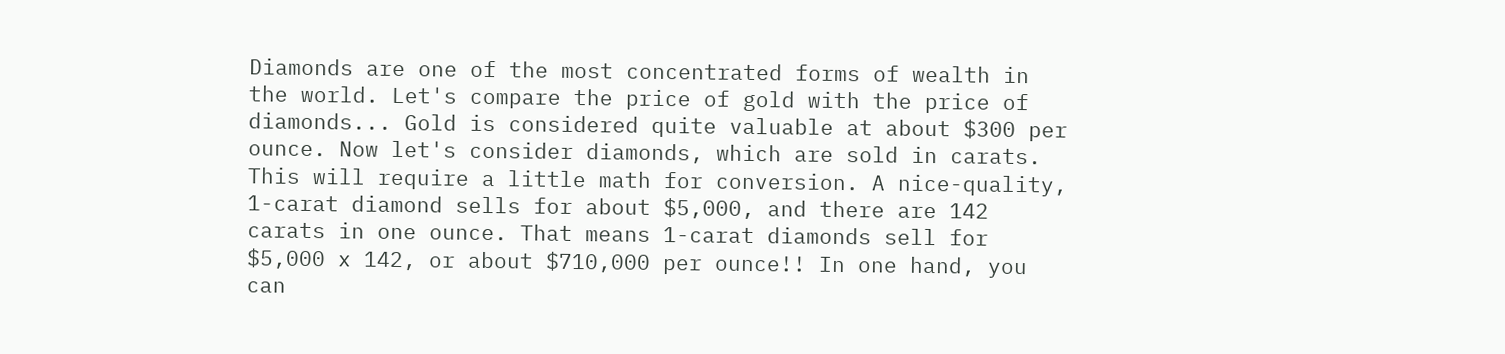Diamonds are one of the most concentrated forms of wealth in the world. Let's compare the price of gold with the price of diamonds... Gold is considered quite valuable at about $300 per ounce. Now let's consider diamonds, which are sold in carats. This will require a little math for conversion. A nice-quality, 1-carat diamond sells for about $5,000, and there are 142 carats in one ounce. That means 1-carat diamonds sell for $5,000 x 142, or about $710,000 per ounce!! In one hand, you can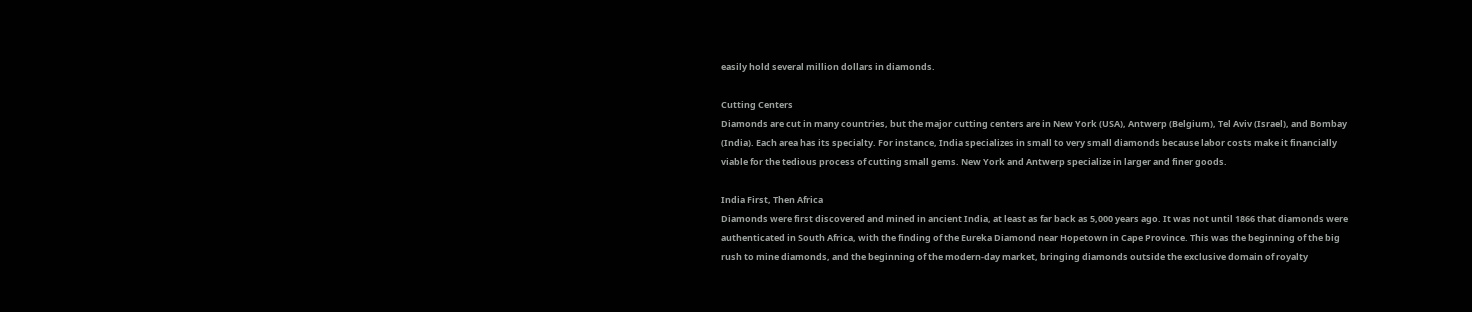easily hold several million dollars in diamonds.

Cutting Centers
Diamonds are cut in many countries, but the major cutting centers are in New York (USA), Antwerp (Belgium), Tel Aviv (Israel), and Bombay (India). Each area has its specialty. For instance, India specializes in small to very small diamonds because labor costs make it financially viable for the tedious process of cutting small gems. New York and Antwerp specialize in larger and finer goods.

India First, Then Africa
Diamonds were first discovered and mined in ancient India, at least as far back as 5,000 years ago. It was not until 1866 that diamonds were authenticated in South Africa, with the finding of the Eureka Diamond near Hopetown in Cape Province. This was the beginning of the big rush to mine diamonds, and the beginning of the modern-day market, bringing diamonds outside the exclusive domain of royalty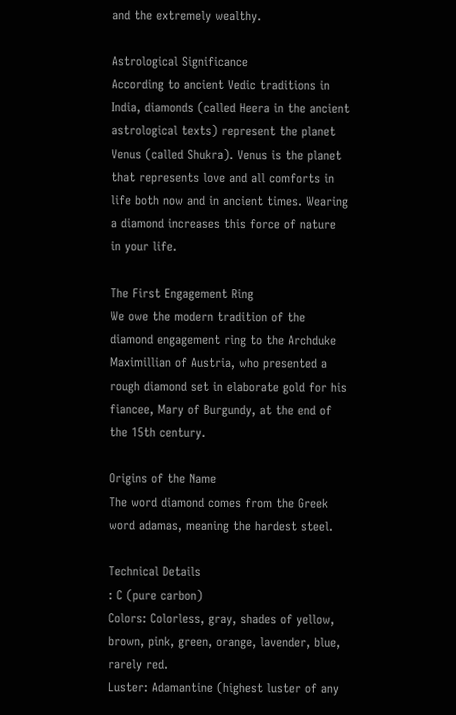and the extremely wealthy.

Astrological Significance
According to ancient Vedic traditions in India, diamonds (called Heera in the ancient astrological texts) represent the planet Venus (called Shukra). Venus is the planet that represents love and all comforts in life both now and in ancient times. Wearing a diamond increases this force of nature in your life.

The First Engagement Ring
We owe the modern tradition of the diamond engagement ring to the Archduke Maximillian of Austria, who presented a rough diamond set in elaborate gold for his fiancee, Mary of Burgundy, at the end of the 15th century.

Origins of the Name
The word diamond comes from the Greek word adamas, meaning the hardest steel.

Technical Details
: C (pure carbon)
Colors: Colorless, gray, shades of yellow, brown, pink, green, orange, lavender, blue, rarely red.
Luster: Adamantine (highest luster of any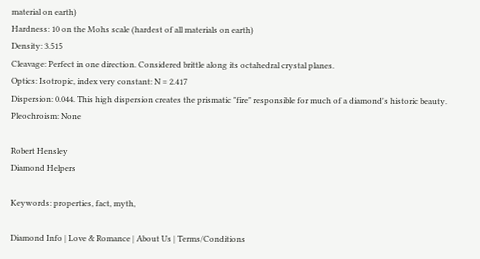material on earth)
Hardness: 10 on the Mohs scale (hardest of all materials on earth)
Density: 3.515
Cleavage: Perfect in one direction. Considered brittle along its octahedral crystal planes.
Optics: Isotropic, index very constant: N = 2.417
Dispersion: 0.044. This high dispersion creates the prismatic "fire" responsible for much of a diamond's historic beauty.
Pleochroism: None

Robert Hensley
Diamond Helpers

Keywords: properties, fact, myth,

Diamond Info | Love & Romance | About Us | Terms/Conditions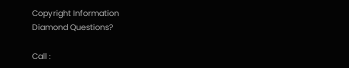Copyright Information
Diamond Questions?

Call :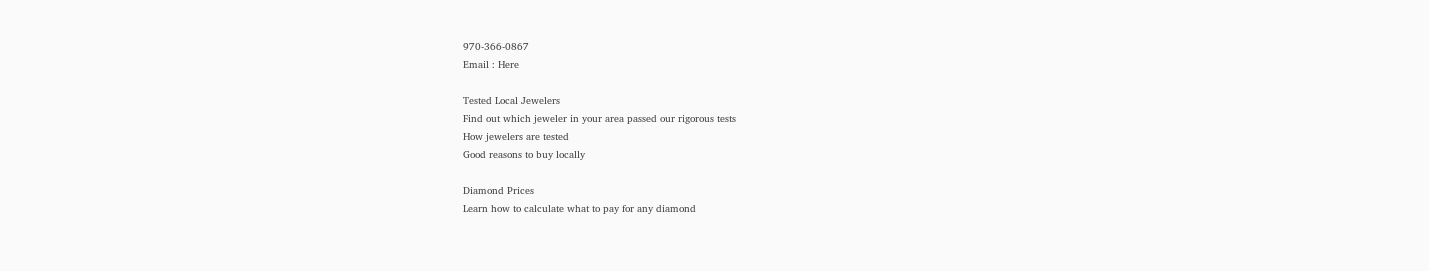970-366-0867
Email : Here

Tested Local Jewelers
Find out which jeweler in your area passed our rigorous tests
How jewelers are tested
Good reasons to buy locally

Diamond Prices
Learn how to calculate what to pay for any diamond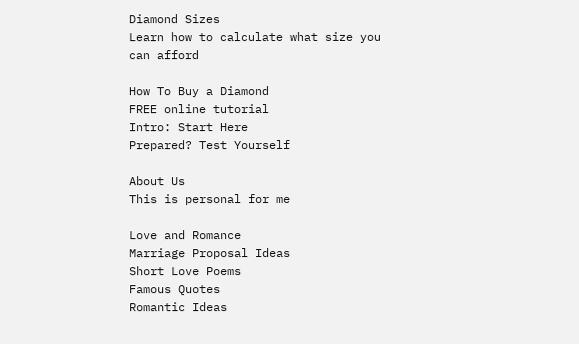Diamond Sizes
Learn how to calculate what size you can afford

How To Buy a Diamond
FREE online tutorial
Intro: Start Here
Prepared? Test Yourself

About Us
This is personal for me

Love and Romance
Marriage Proposal Ideas
Short Love Poems
Famous Quotes
Romantic Ideas